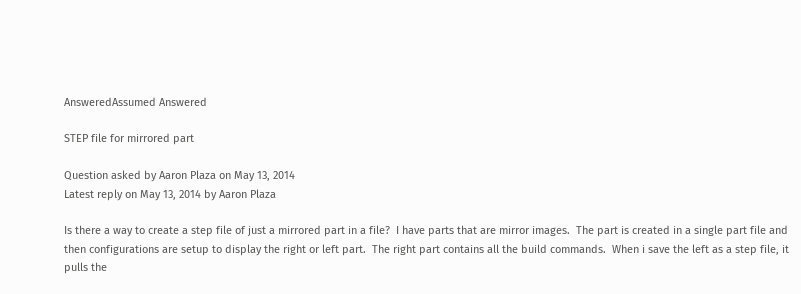AnsweredAssumed Answered

STEP file for mirrored part

Question asked by Aaron Plaza on May 13, 2014
Latest reply on May 13, 2014 by Aaron Plaza

Is there a way to create a step file of just a mirrored part in a file?  I have parts that are mirror images.  The part is created in a single part file and then configurations are setup to display the right or left part.  The right part contains all the build commands.  When i save the left as a step file, it pulls the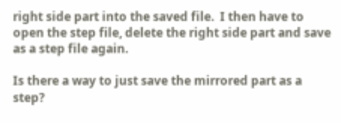right side part into the saved file.  I then have to open the step file, delete the right side part and save as a step file again.

Is there a way to just save the mirrored part as a step?